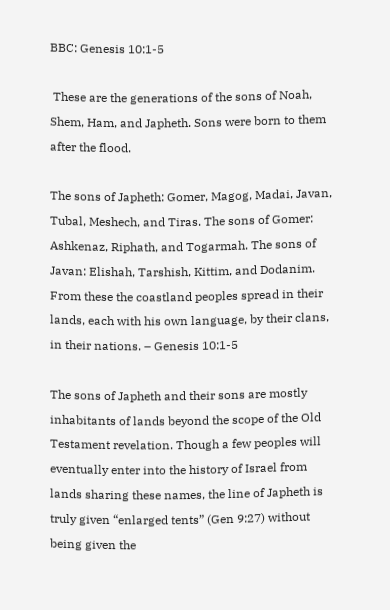BBC: Genesis 10:1-5

 These are the generations of the sons of Noah, Shem, Ham, and Japheth. Sons were born to them after the flood.

The sons of Japheth: Gomer, Magog, Madai, Javan, Tubal, Meshech, and Tiras. The sons of Gomer: Ashkenaz, Riphath, and Togarmah. The sons of Javan: Elishah, Tarshish, Kittim, and Dodanim. From these the coastland peoples spread in their lands, each with his own language, by their clans, in their nations. – Genesis 10:1-5

The sons of Japheth and their sons are mostly inhabitants of lands beyond the scope of the Old Testament revelation. Though a few peoples will eventually enter into the history of Israel from lands sharing these names, the line of Japheth is truly given “enlarged tents” (Gen 9:27) without being given the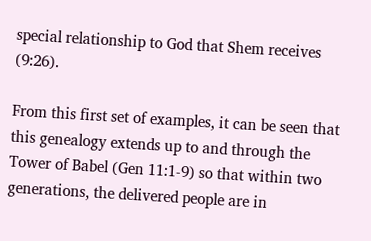special relationship to God that Shem receives (9:26).

From this first set of examples, it can be seen that this genealogy extends up to and through the Tower of Babel (Gen 11:1-9) so that within two generations, the delivered people are in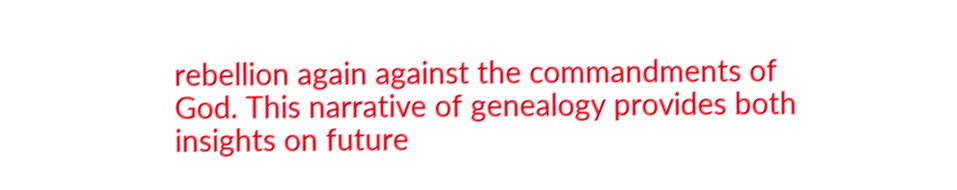rebellion again against the commandments of God. This narrative of genealogy provides both insights on future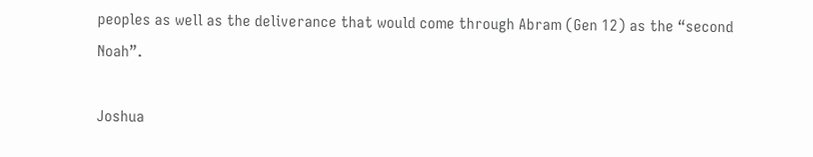peoples as well as the deliverance that would come through Abram (Gen 12) as the “second Noah”.

Joshua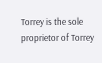Torrey is the sole proprietor of Torrey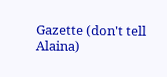Gazette (don't tell Alaina)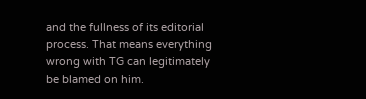and the fullness of its editorial process. That means everything wrong with TG can legitimately be blamed on him.